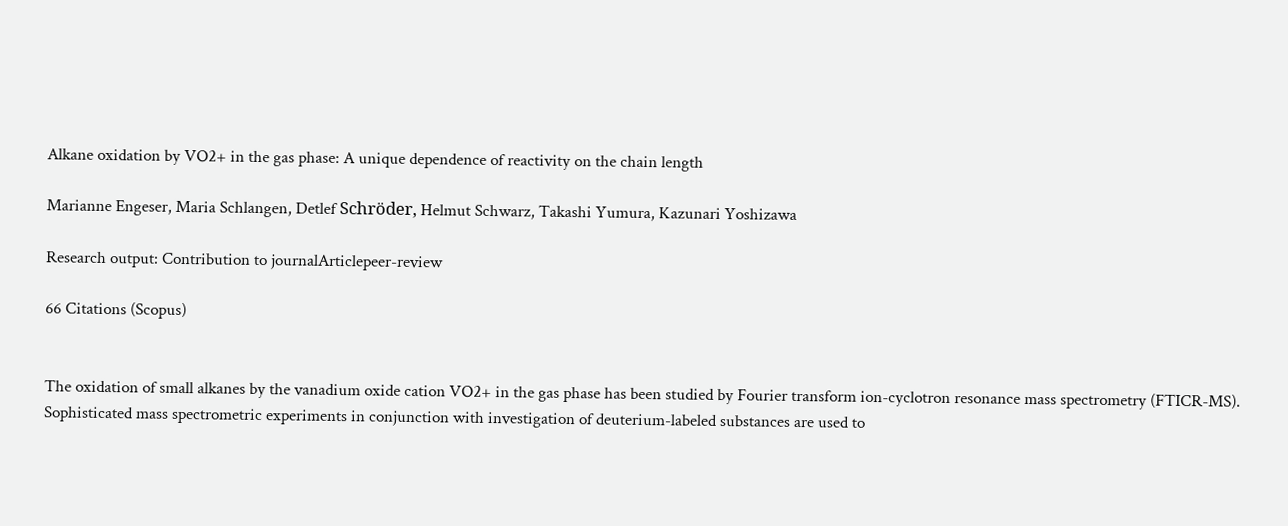Alkane oxidation by VO2+ in the gas phase: A unique dependence of reactivity on the chain length

Marianne Engeser, Maria Schlangen, Detlef Schröder, Helmut Schwarz, Takashi Yumura, Kazunari Yoshizawa

Research output: Contribution to journalArticlepeer-review

66 Citations (Scopus)


The oxidation of small alkanes by the vanadium oxide cation VO2+ in the gas phase has been studied by Fourier transform ion-cyclotron resonance mass spectrometry (FTICR-MS). Sophisticated mass spectrometric experiments in conjunction with investigation of deuterium-labeled substances are used to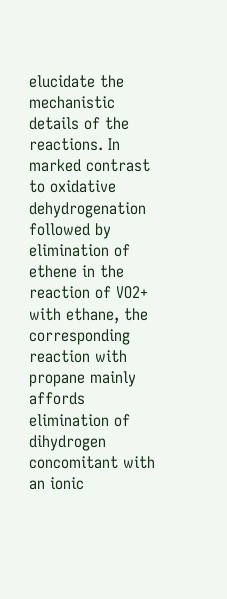elucidate the mechanistic details of the reactions. In marked contrast to oxidative dehydrogenation followed by elimination of ethene in the reaction of VO2+ with ethane, the corresponding reaction with propane mainly affords elimination of dihydrogen concomitant with an ionic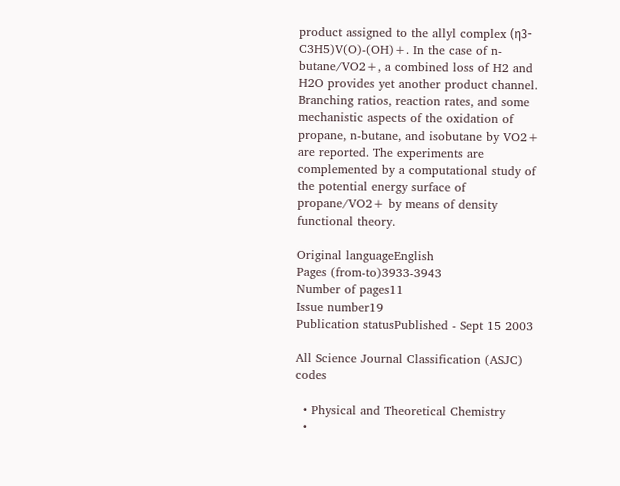product assigned to the allyl complex (η3-C3H5)V(O)-(OH)+. In the case of n-butane/VO2+, a combined loss of H2 and H2O provides yet another product channel. Branching ratios, reaction rates, and some mechanistic aspects of the oxidation of propane, n-butane, and isobutane by VO2+ are reported. The experiments are complemented by a computational study of the potential energy surface of propane/VO2+ by means of density functional theory.

Original languageEnglish
Pages (from-to)3933-3943
Number of pages11
Issue number19
Publication statusPublished - Sept 15 2003

All Science Journal Classification (ASJC) codes

  • Physical and Theoretical Chemistry
  •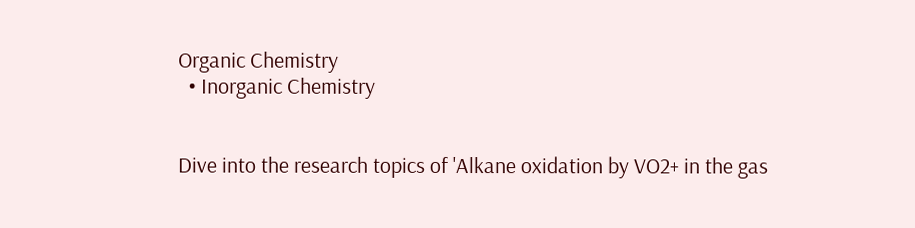Organic Chemistry
  • Inorganic Chemistry


Dive into the research topics of 'Alkane oxidation by VO2+ in the gas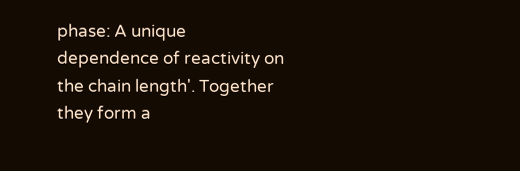phase: A unique dependence of reactivity on the chain length'. Together they form a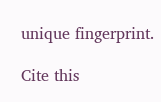unique fingerprint.

Cite this